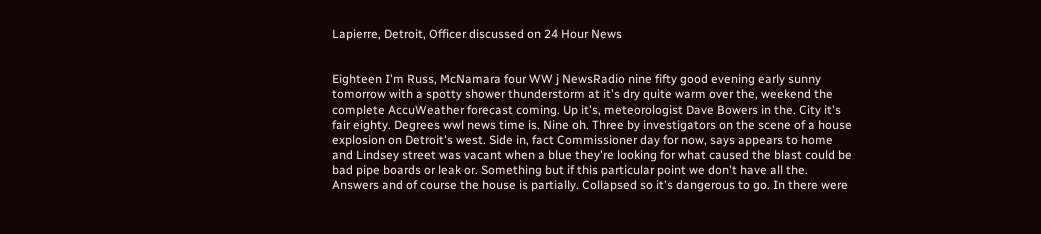Lapierre, Detroit, Officer discussed on 24 Hour News


Eighteen I'm Russ, McNamara four WW j NewsRadio nine fifty good evening early sunny tomorrow with a spotty shower thunderstorm at it's dry quite warm over the, weekend the complete AccuWeather forecast coming. Up it's, meteorologist Dave Bowers in the. City it's fair eighty. Degrees wwl news time is. Nine oh. Three by investigators on the scene of a house explosion on Detroit's west. Side in, fact Commissioner day for now, says appears to home and Lindsey street was vacant when a blue they're looking for what caused the blast could be bad pipe boards or leak or. Something but if this particular point we don't have all the. Answers and of course the house is partially. Collapsed so it's dangerous to go. In there were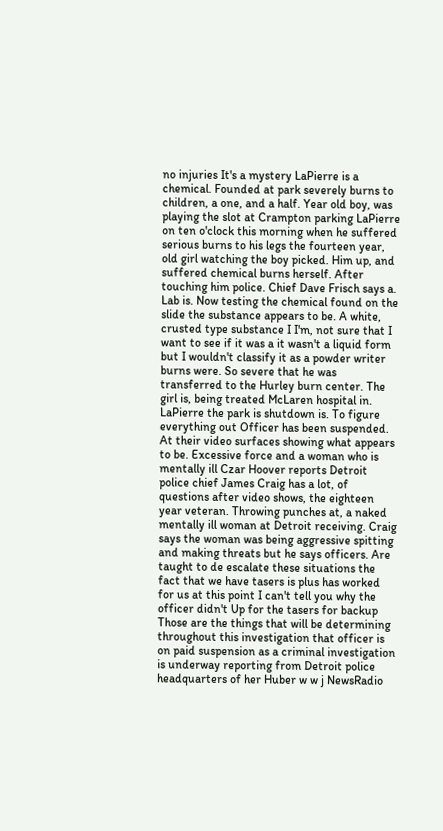no injuries It's a mystery LaPierre is a chemical. Founded at park severely burns to children, a one, and a half. Year old boy, was playing the slot at Crampton parking LaPierre on ten o'clock this morning when he suffered serious burns to his legs the fourteen year, old girl watching the boy picked. Him up, and suffered chemical burns herself. After touching him police. Chief Dave Frisch says a. Lab is. Now testing the chemical found on the slide the substance appears to be. A white, crusted type substance I I'm, not sure that I want to see if it was a it wasn't a liquid form but I wouldn't classify it as a powder writer burns were. So severe that he was transferred to the Hurley burn center. The girl is, being treated McLaren hospital in. LaPierre the park is shutdown is. To figure everything out Officer has been suspended. At their video surfaces showing what appears to be. Excessive force and a woman who is mentally ill Czar Hoover reports Detroit police chief James Craig has a lot, of questions after video shows, the eighteen year veteran. Throwing punches at, a naked mentally ill woman at Detroit receiving. Craig says the woman was being aggressive spitting and making threats but he says officers. Are taught to de escalate these situations the fact that we have tasers is plus has worked for us at this point I can't tell you why the officer didn't Up for the tasers for backup Those are the things that will be determining throughout this investigation that officer is on paid suspension as a criminal investigation is underway reporting from Detroit police headquarters of her Huber w w j NewsRadio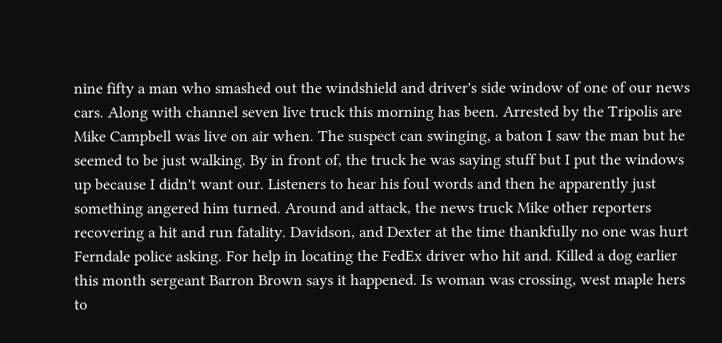nine fifty a man who smashed out the windshield and driver's side window of one of our news cars. Along with channel seven live truck this morning has been. Arrested by the Tripolis are Mike Campbell was live on air when. The suspect can swinging, a baton I saw the man but he seemed to be just walking. By in front of, the truck he was saying stuff but I put the windows up because I didn't want our. Listeners to hear his foul words and then he apparently just something angered him turned. Around and attack, the news truck Mike other reporters recovering a hit and run fatality. Davidson, and Dexter at the time thankfully no one was hurt Ferndale police asking. For help in locating the FedEx driver who hit and. Killed a dog earlier this month sergeant Barron Brown says it happened. Is woman was crossing, west maple hers to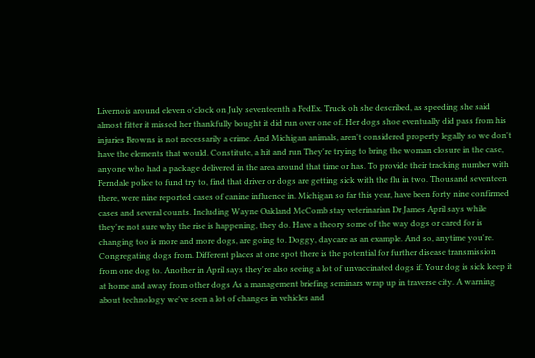Livernois around eleven o'clock on July seventeenth a FedEx. Truck oh she described, as speeding she said almost fitter it missed her thankfully bought it did run over one of. Her dogs shoe eventually did pass from his injuries Browns is not necessarily a crime. And Michigan animals, aren't considered property legally so we don't have the elements that would. Constitute, a hit and run They're trying to bring the woman closure in the case, anyone who had a package delivered in the area around that time or has. To provide their tracking number with Ferndale police to fund try to, find that driver or dogs are getting sick with the flu in two. Thousand seventeen there, were nine reported cases of canine influence in. Michigan so far this year, have been forty nine confirmed cases and several counts. Including Wayne Oakland McComb stay veterinarian Dr James April says while they're not sure why the rise is happening, they do. Have a theory some of the way dogs or cared for is changing too is more and more dogs, are going to. Doggy, daycare as an example. And so, anytime you're. Congregating dogs from. Different places at one spot there is the potential for further disease transmission from one dog to. Another in April says they're also seeing a lot of unvaccinated dogs if. Your dog is sick keep it at home and away from other dogs As a management briefing seminars wrap up in traverse city. A warning about technology we've seen a lot of changes in vehicles and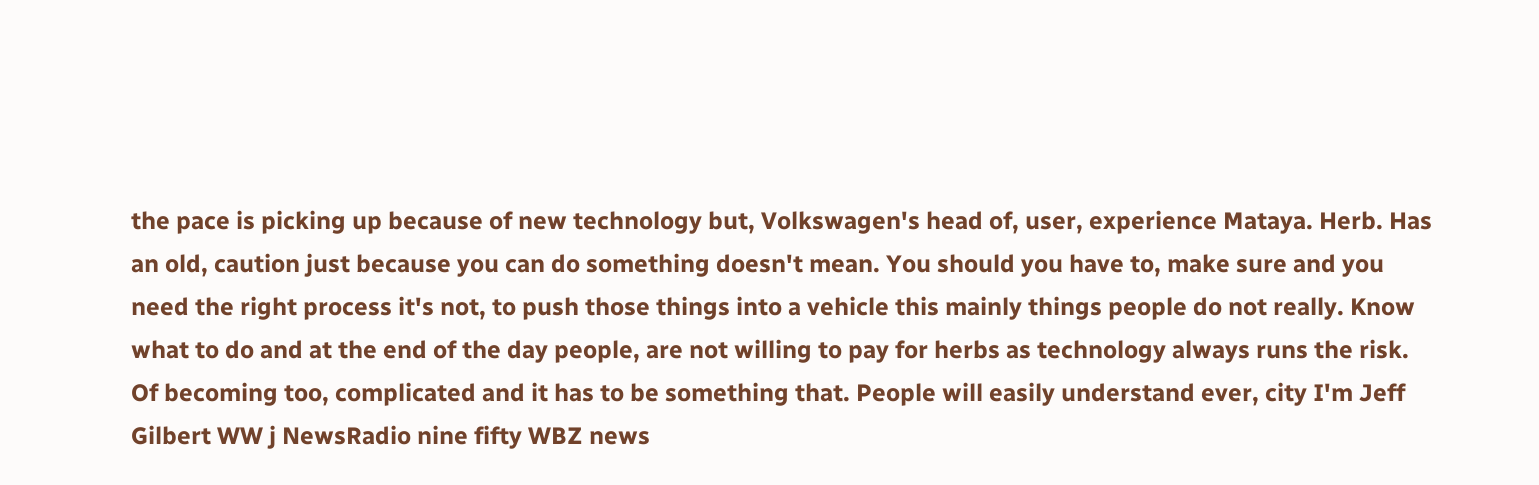the pace is picking up because of new technology but, Volkswagen's head of, user, experience Mataya. Herb. Has an old, caution just because you can do something doesn't mean. You should you have to, make sure and you need the right process it's not, to push those things into a vehicle this mainly things people do not really. Know what to do and at the end of the day people, are not willing to pay for herbs as technology always runs the risk. Of becoming too, complicated and it has to be something that. People will easily understand ever, city I'm Jeff Gilbert WW j NewsRadio nine fifty WBZ news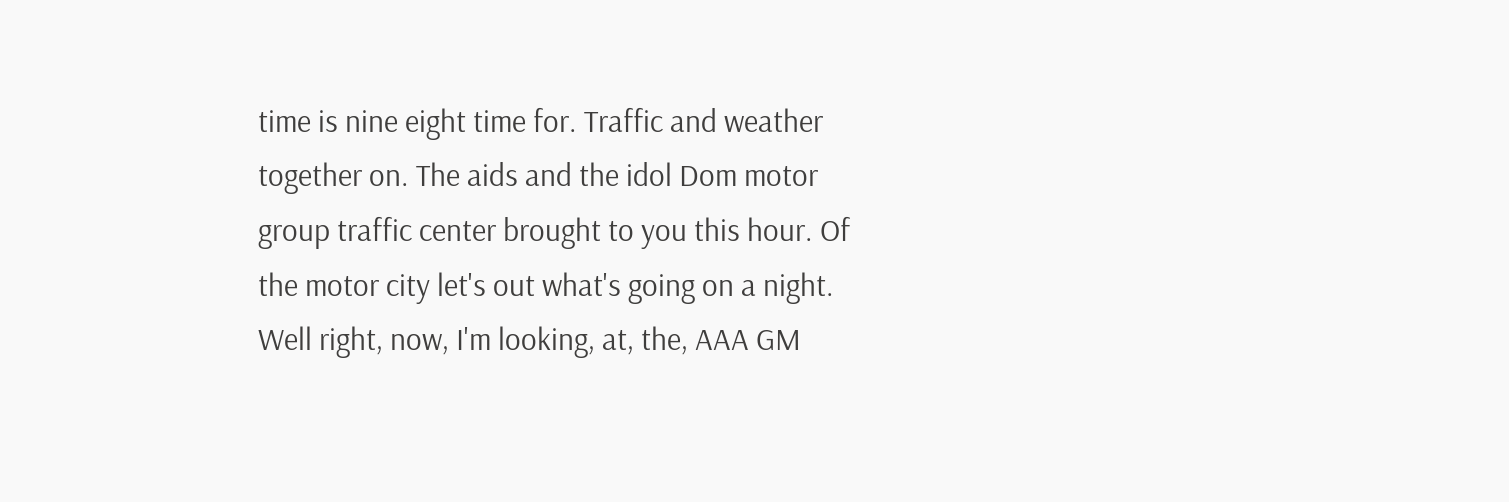time is nine eight time for. Traffic and weather together on. The aids and the idol Dom motor group traffic center brought to you this hour. Of the motor city let's out what's going on a night. Well right, now, I'm looking, at, the, AAA GM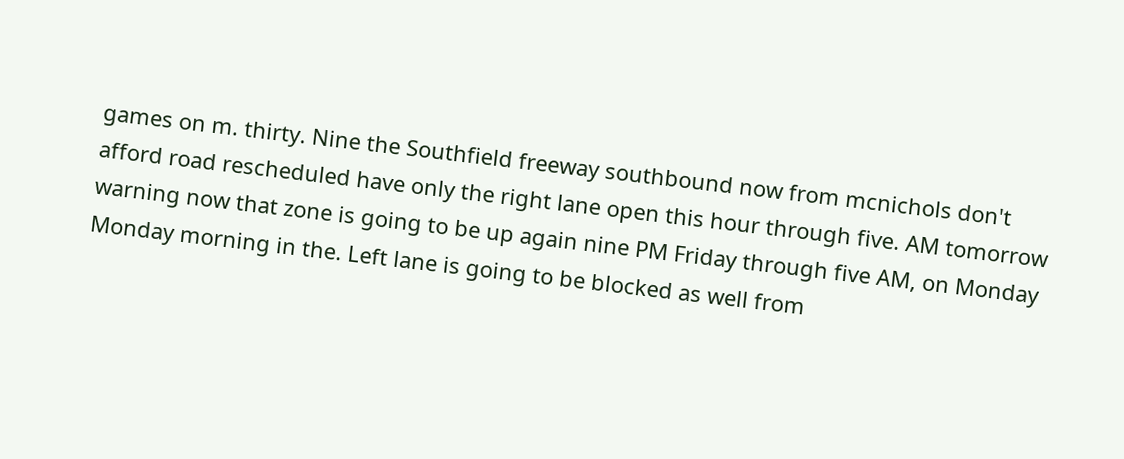games on m. thirty. Nine the Southfield freeway southbound now from mcnichols don't afford road rescheduled have only the right lane open this hour through five. AM tomorrow warning now that zone is going to be up again nine PM Friday through five AM, on Monday Monday morning in the. Left lane is going to be blocked as well from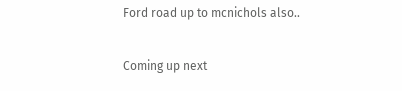Ford road up to mcnichols also..

Coming up next